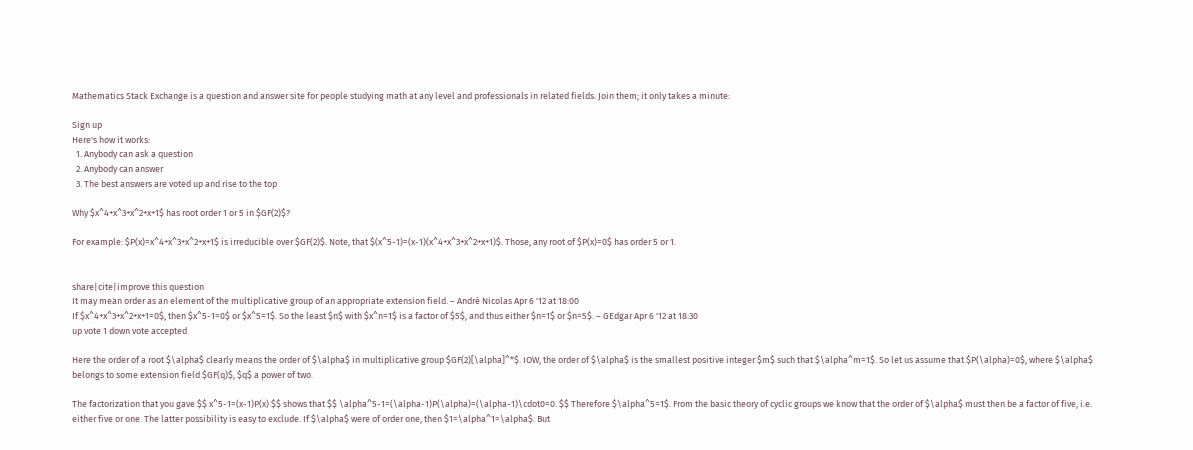Mathematics Stack Exchange is a question and answer site for people studying math at any level and professionals in related fields. Join them; it only takes a minute:

Sign up
Here's how it works:
  1. Anybody can ask a question
  2. Anybody can answer
  3. The best answers are voted up and rise to the top

Why $x^4+x^3+x^2+x+1$ has root order 1 or 5 in $GF(2)$?

For example: $P(x)=x^4+x^3+x^2+x+1$ is irreducible over $GF(2)$. Note, that $(x^5-1)=(x-1)(x^4+x^3+x^2+x+1)$. Those, any root of $P(x)=0$ has order 5 or 1.


share|cite|improve this question
It may mean order as an element of the multiplicative group of an appropriate extension field. – André Nicolas Apr 6 '12 at 18:00
If $x^4+x^3+x^2+x+1=0$, then $x^5-1=0$ or $x^5=1$. So the least $n$ with $x^n=1$ is a factor of $5$, and thus either $n=1$ or $n=5$. – GEdgar Apr 6 '12 at 18:30
up vote 1 down vote accepted

Here the order of a root $\alpha$ clearly means the order of $\alpha$ in multiplicative group $GF(2)[\alpha]^*$. IOW, the order of $\alpha$ is the smallest positive integer $m$ such that $\alpha^m=1$. So let us assume that $P(\alpha)=0$, where $\alpha$ belongs to some extension field $GF(q)$, $q$ a power of two.

The factorization that you gave $$ x^5-1=(x-1)P(x) $$ shows that $$ \alpha^5-1=(\alpha-1)P(\alpha)=(\alpha-1)\cdot0=0. $$ Therefore $\alpha^5=1$. From the basic theory of cyclic groups we know that the order of $\alpha$ must then be a factor of five, i.e. either five or one. The latter possibility is easy to exclude. If $\alpha$ were of order one, then $1=\alpha^1=\alpha$. But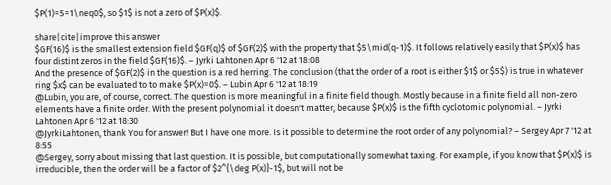$P(1)=5=1\neq0$, so $1$ is not a zero of $P(x)$.

share|cite|improve this answer
$GF(16)$ is the smallest extension field $GF(q)$ of $GF(2)$ with the property that $5\mid(q-1)$. It follows relatively easily that $P(x)$ has four distint zeros in the field $GF(16)$. – Jyrki Lahtonen Apr 6 '12 at 18:08
And the presence of $GF(2)$ in the question is a red herring. The conclusion (that the order of a root is either $1$ or $5$) is true in whatever ring $x$ can be evaluated to to make $P(x)=0$. – Lubin Apr 6 '12 at 18:19
@Lubin, you are, of course, correct. The question is more meaningful in a finite field though. Mostly because in a finite field all non-zero elements have a finite order. With the present polynomial it doesn't matter, because $P(x)$ is the fifth cyclotomic polynomial. – Jyrki Lahtonen Apr 6 '12 at 18:30
@JyrkiLahtonen, thank You for answer! But I have one more. Is it possible to determine the root order of any polynomial? – Sergey Apr 7 '12 at 8:55
@Sergey, sorry about missing that last question. It is possible, but computationally somewhat taxing. For example, if you know that $P(x)$ is irreducible, then the order will be a factor of $2^{\deg P(x)}-1$, but will not be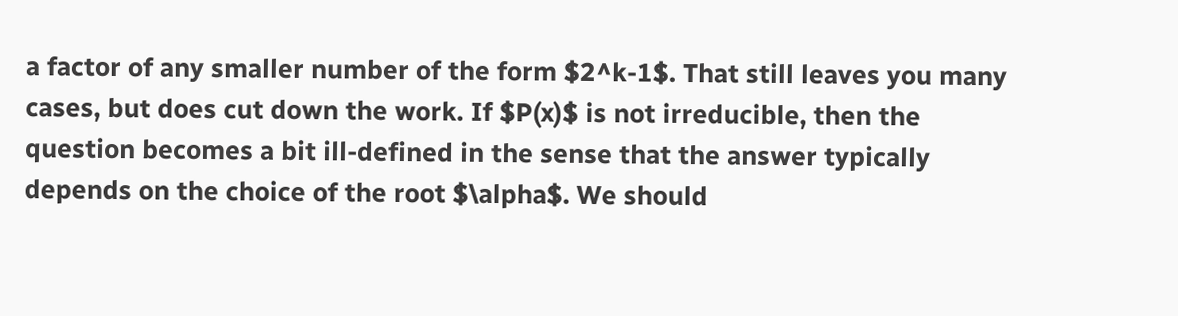a factor of any smaller number of the form $2^k-1$. That still leaves you many cases, but does cut down the work. If $P(x)$ is not irreducible, then the question becomes a bit ill-defined in the sense that the answer typically depends on the choice of the root $\alpha$. We should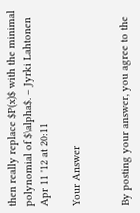then really replace $P(x)$ with the minimal polynomial of $\alpha$. – Jyrki Lahtonen Apr 11 '12 at 20:11

Your Answer


By posting your answer, you agree to the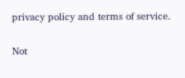privacy policy and terms of service.

Not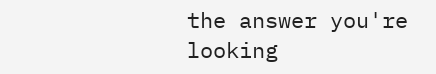the answer you're looking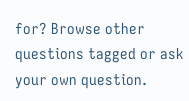for? Browse other questions tagged or ask your own question.